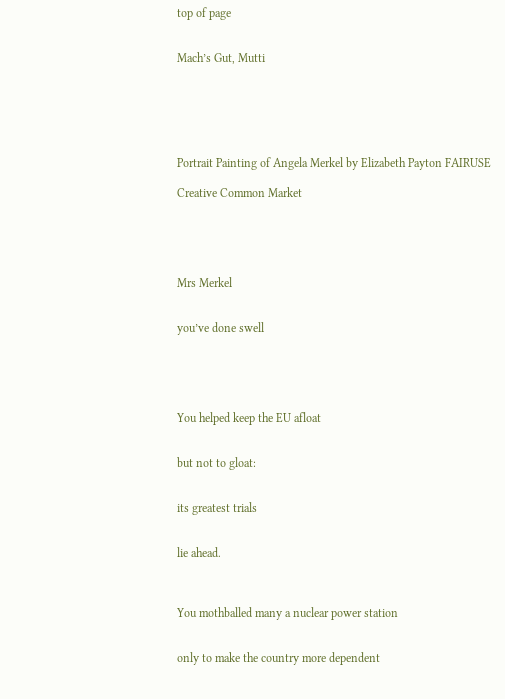top of page


Mach’s Gut, Mutti






Portrait Painting of Angela Merkel by Elizabeth Payton FAIRUSE

Creative Common Market





Mrs Merkel


you’ve done swell





You helped keep the EU afloat


but not to gloat:


its greatest trials


lie ahead.



You mothballed many a nuclear power station


only to make the country more dependent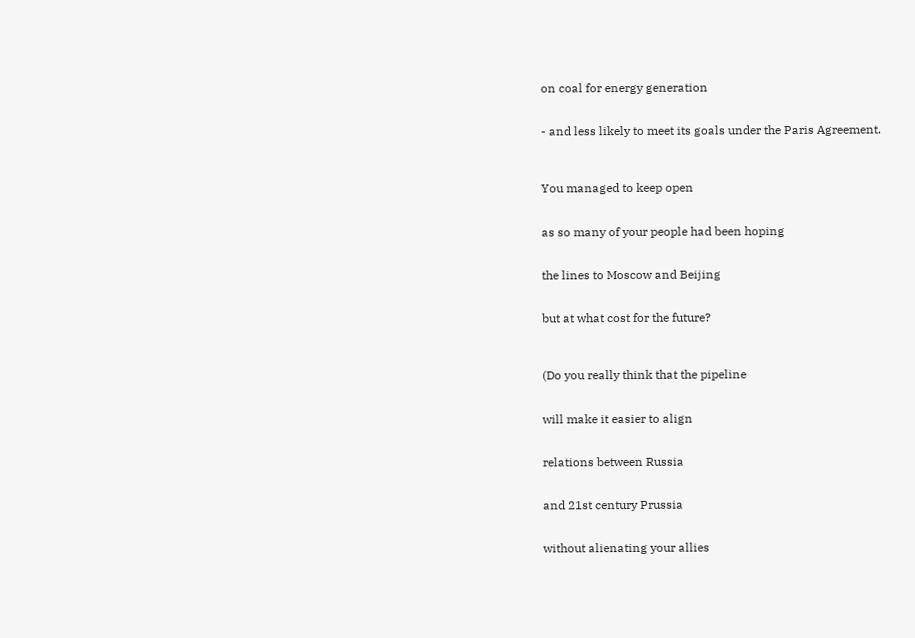on coal for energy generation


- and less likely to meet its goals under the Paris Agreement.



You managed to keep open


as so many of your people had been hoping


the lines to Moscow and Beijing


but at what cost for the future?



(Do you really think that the pipeline


will make it easier to align


relations between Russia


and 21st century Prussia


without alienating your allies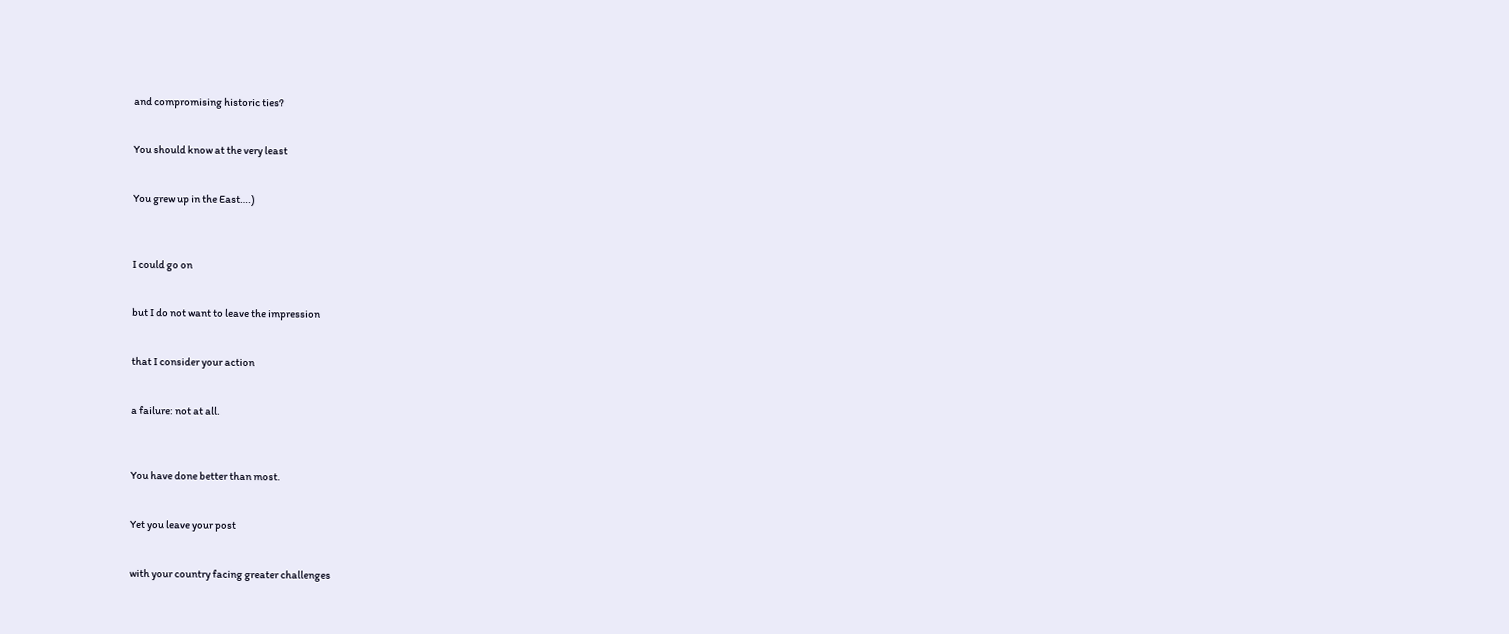and compromising historic ties?


You should know at the very least


You grew up in the East….)



I could go on


but I do not want to leave the impression


that I consider your action


a failure: not at all.



You have done better than most.


Yet you leave your post


with your country facing greater challenges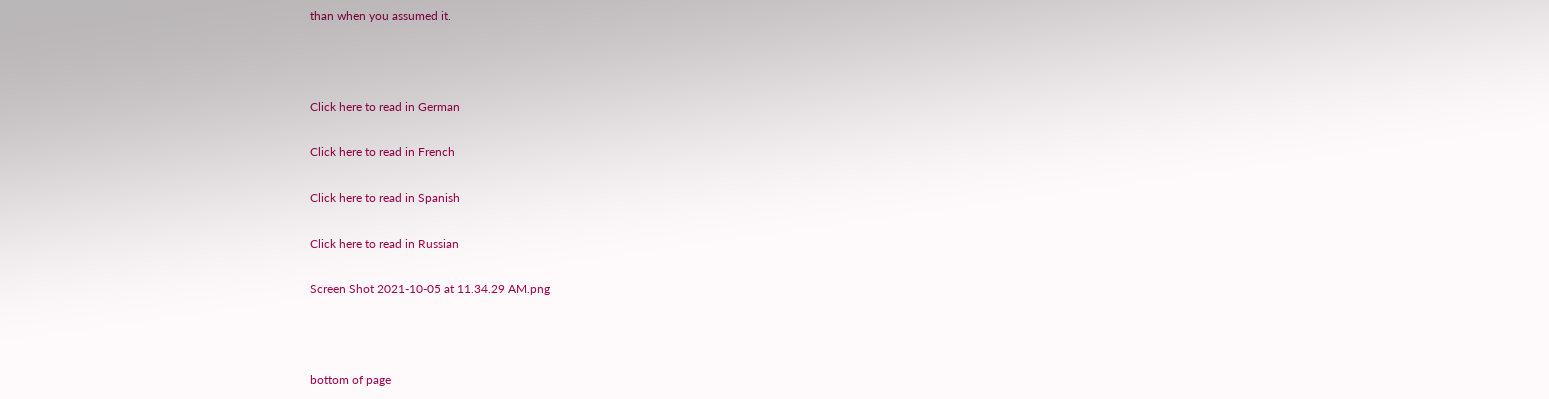than when you assumed it.



Click here to read in German

Click here to read in French

Click here to read in Spanish

Click here to read in Russian

Screen Shot 2021-10-05 at 11.34.29 AM.png



bottom of page